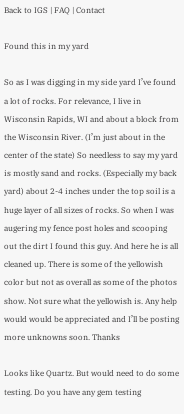Back to IGS | FAQ | Contact

Found this in my yard

So as I was digging in my side yard I’ve found a lot of rocks. For relevance, I live in Wisconsin Rapids, WI and about a block from the Wisconsin River. (I’m just about in the center of the state) So needless to say my yard is mostly sand and rocks. (Especially my back yard) about 2-4 inches under the top soil is a huge layer of all sizes of rocks. So when I was augering my fence post holes and scooping out the dirt I found this guy. And here he is all cleaned up. There is some of the yellowish color but not as overall as some of the photos show. Not sure what the yellowish is. Any help would would be appreciated and I’ll be posting more unknowns soon. Thanks

Looks like Quartz. But would need to do some testing. Do you have any gem testing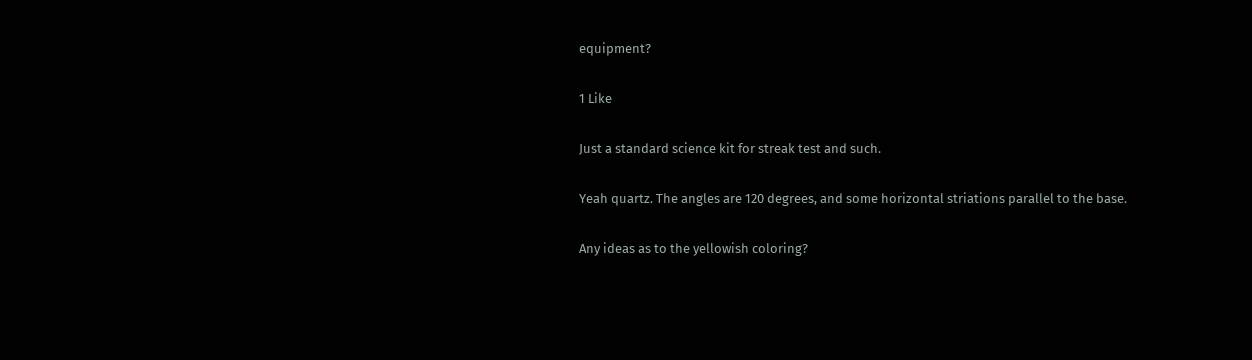equipment?

1 Like

Just a standard science kit for streak test and such.

Yeah quartz. The angles are 120 degrees, and some horizontal striations parallel to the base.

Any ideas as to the yellowish coloring?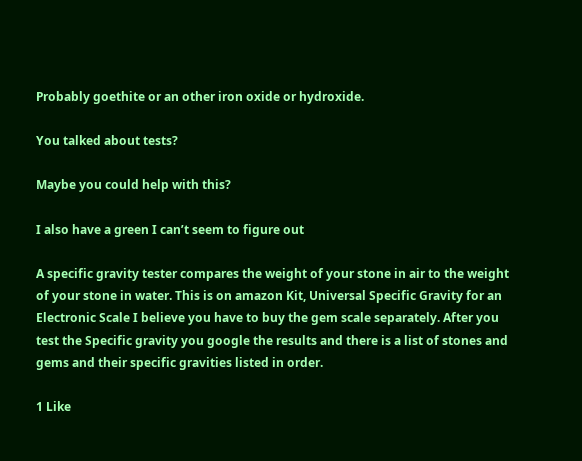Probably goethite or an other iron oxide or hydroxide.

You talked about tests?

Maybe you could help with this?

I also have a green I can’t seem to figure out

A specific gravity tester compares the weight of your stone in air to the weight of your stone in water. This is on amazon Kit, Universal Specific Gravity for an Electronic Scale I believe you have to buy the gem scale separately. After you test the Specific gravity you google the results and there is a list of stones and gems and their specific gravities listed in order.

1 Like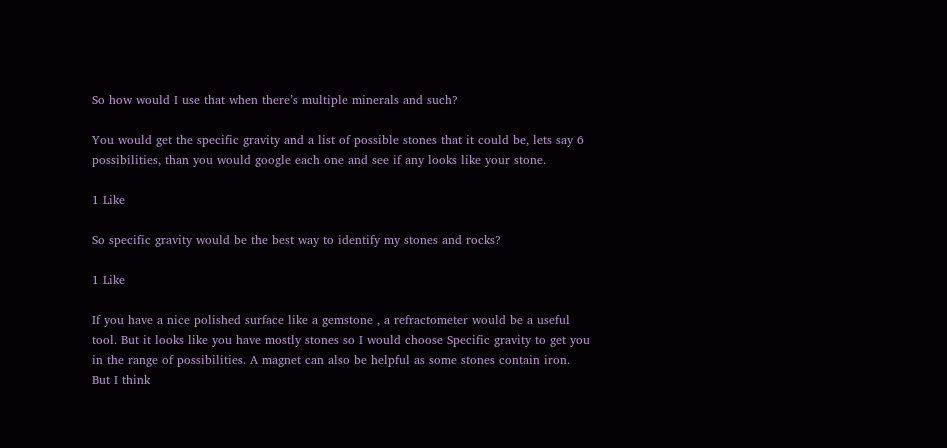So how would I use that when there’s multiple minerals and such?

You would get the specific gravity and a list of possible stones that it could be, lets say 6 possibilities, than you would google each one and see if any looks like your stone.

1 Like

So specific gravity would be the best way to identify my stones and rocks?

1 Like

If you have a nice polished surface like a gemstone , a refractometer would be a useful tool. But it looks like you have mostly stones so I would choose Specific gravity to get you in the range of possibilities. A magnet can also be helpful as some stones contain iron. But I think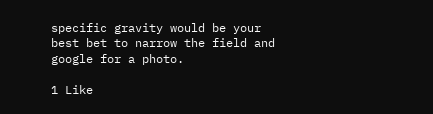specific gravity would be your best bet to narrow the field and google for a photo.

1 Like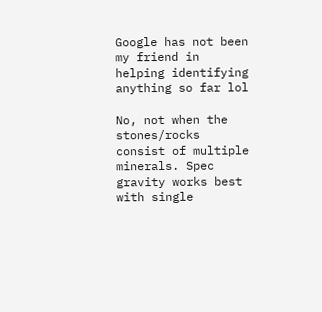Google has not been my friend in helping identifying anything so far lol

No, not when the stones/rocks consist of multiple minerals. Spec gravity works best with single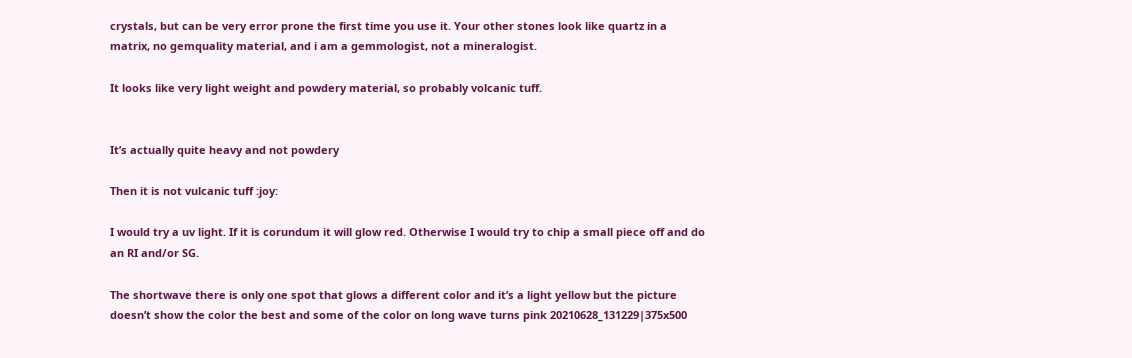crystals, but can be very error prone the first time you use it. Your other stones look like quartz in a matrix, no gemquality material, and i am a gemmologist, not a mineralogist.

It looks like very light weight and powdery material, so probably volcanic tuff.


It’s actually quite heavy and not powdery

Then it is not vulcanic tuff :joy:

I would try a uv light. If it is corundum it will glow red. Otherwise I would try to chip a small piece off and do an RI and/or SG.

The shortwave there is only one spot that glows a different color and it’s a light yellow but the picture doesn’t show the color the best and some of the color on long wave turns pink 20210628_131229|375x500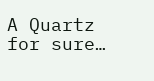A Quartz for sure…